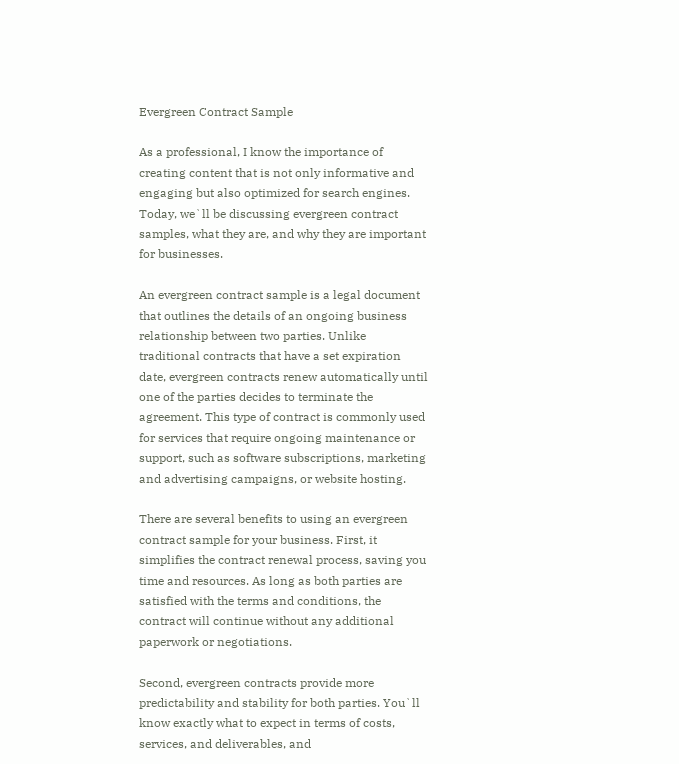Evergreen Contract Sample

As a professional, I know the importance of creating content that is not only informative and engaging but also optimized for search engines. Today, we`ll be discussing evergreen contract samples, what they are, and why they are important for businesses.

An evergreen contract sample is a legal document that outlines the details of an ongoing business relationship between two parties. Unlike traditional contracts that have a set expiration date, evergreen contracts renew automatically until one of the parties decides to terminate the agreement. This type of contract is commonly used for services that require ongoing maintenance or support, such as software subscriptions, marketing and advertising campaigns, or website hosting.

There are several benefits to using an evergreen contract sample for your business. First, it simplifies the contract renewal process, saving you time and resources. As long as both parties are satisfied with the terms and conditions, the contract will continue without any additional paperwork or negotiations.

Second, evergreen contracts provide more predictability and stability for both parties. You`ll know exactly what to expect in terms of costs, services, and deliverables, and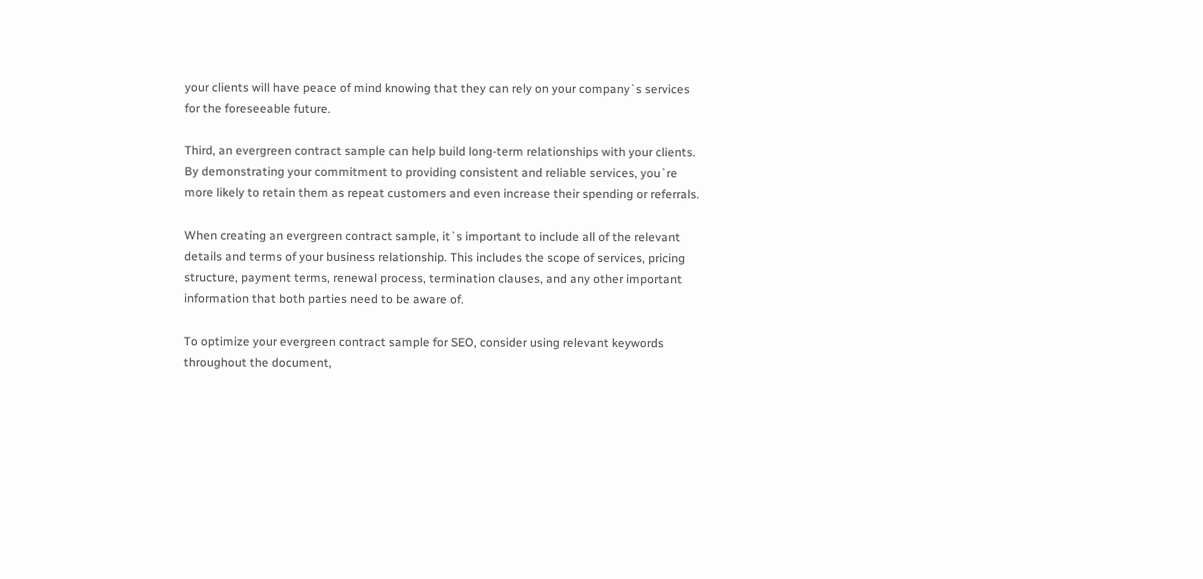your clients will have peace of mind knowing that they can rely on your company`s services for the foreseeable future.

Third, an evergreen contract sample can help build long-term relationships with your clients. By demonstrating your commitment to providing consistent and reliable services, you`re more likely to retain them as repeat customers and even increase their spending or referrals.

When creating an evergreen contract sample, it`s important to include all of the relevant details and terms of your business relationship. This includes the scope of services, pricing structure, payment terms, renewal process, termination clauses, and any other important information that both parties need to be aware of.

To optimize your evergreen contract sample for SEO, consider using relevant keywords throughout the document,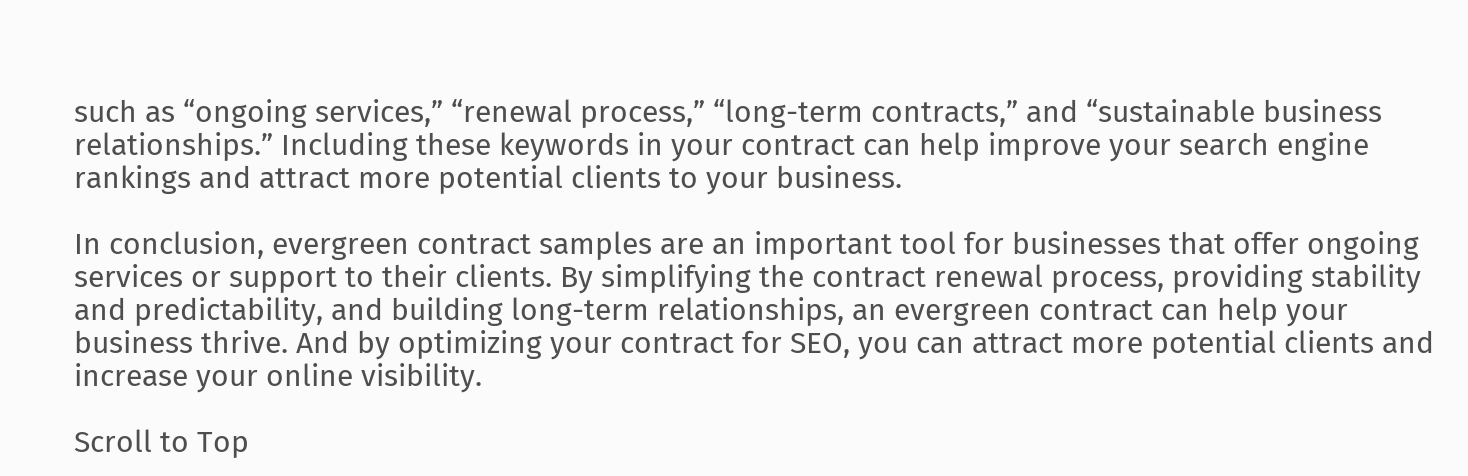such as “ongoing services,” “renewal process,” “long-term contracts,” and “sustainable business relationships.” Including these keywords in your contract can help improve your search engine rankings and attract more potential clients to your business.

In conclusion, evergreen contract samples are an important tool for businesses that offer ongoing services or support to their clients. By simplifying the contract renewal process, providing stability and predictability, and building long-term relationships, an evergreen contract can help your business thrive. And by optimizing your contract for SEO, you can attract more potential clients and increase your online visibility.

Scroll to Top